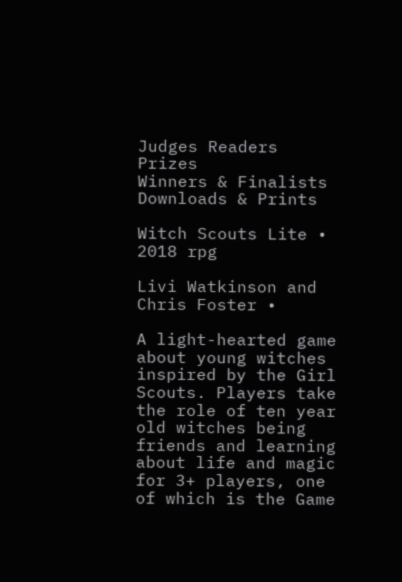Judges Readers Prizes
Winners & Finalists
Downloads & Prints

Witch Scouts Lite • 2018 rpg

Livi Watkinson and Chris Foster •

A light-hearted game about young witches inspired by the Girl Scouts. Players take the role of ten year old witches being friends and learning about life and magic for 3+ players, one of which is the Game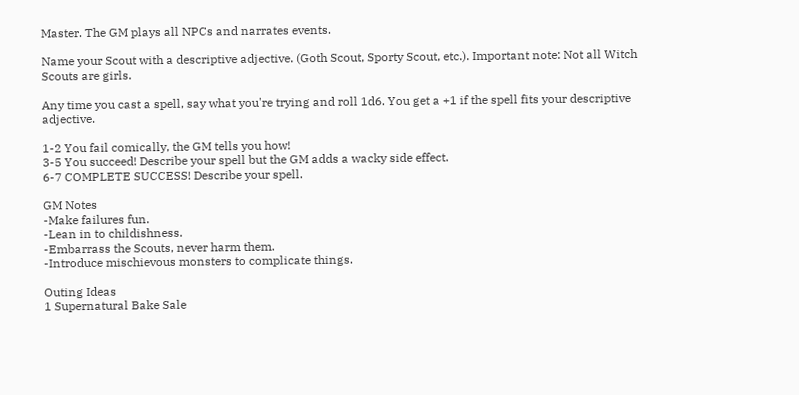Master. The GM plays all NPCs and narrates events.

Name your Scout with a descriptive adjective. (Goth Scout, Sporty Scout, etc.). Important note: Not all Witch Scouts are girls.

Any time you cast a spell, say what you're trying and roll 1d6. You get a +1 if the spell fits your descriptive adjective.

1-2 You fail comically, the GM tells you how!
3-5 You succeed! Describe your spell but the GM adds a wacky side effect.
6-7 COMPLETE SUCCESS! Describe your spell.

GM Notes
-Make failures fun.
-Lean in to childishness.
-Embarrass the Scouts, never harm them.
-Introduce mischievous monsters to complicate things.

Outing Ideas
1 Supernatural Bake Sale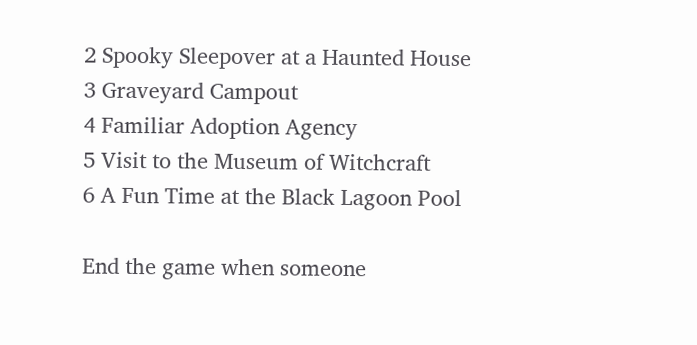2 Spooky Sleepover at a Haunted House
3 Graveyard Campout
4 Familiar Adoption Agency
5 Visit to the Museum of Witchcraft
6 A Fun Time at the Black Lagoon Pool

End the game when someone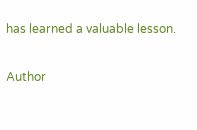has learned a valuable lesson.

Author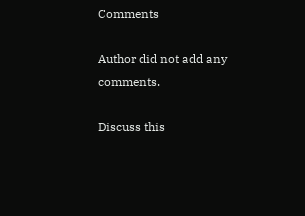Comments

Author did not add any comments.

Discuss this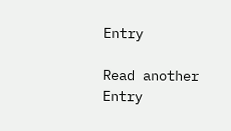Entry

Read another Entry